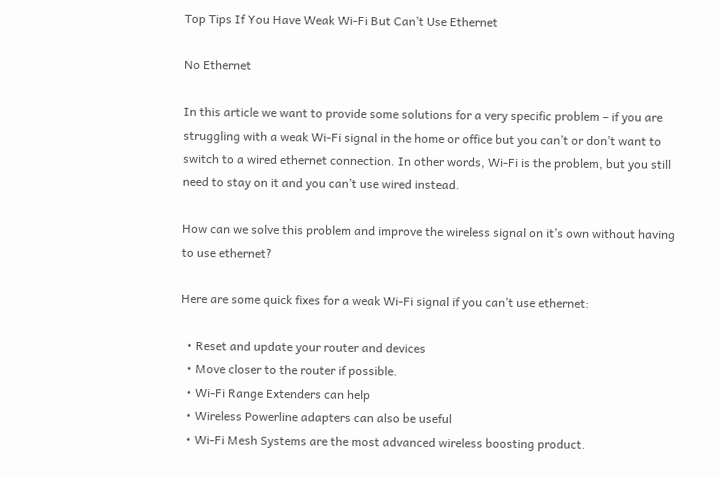Top Tips If You Have Weak Wi-Fi But Can’t Use Ethernet

No Ethernet

In this article we want to provide some solutions for a very specific problem – if you are struggling with a weak Wi-Fi signal in the home or office but you can’t or don’t want to switch to a wired ethernet connection. In other words, Wi-Fi is the problem, but you still need to stay on it and you can’t use wired instead.

How can we solve this problem and improve the wireless signal on it’s own without having to use ethernet?

Here are some quick fixes for a weak Wi-Fi signal if you can’t use ethernet:

  • Reset and update your router and devices
  • Move closer to the router if possible.
  • Wi-Fi Range Extenders can help
  • Wireless Powerline adapters can also be useful
  • Wi-Fi Mesh Systems are the most advanced wireless boosting product.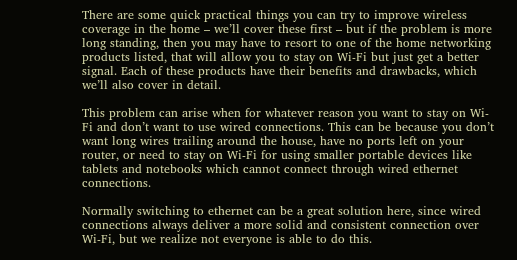There are some quick practical things you can try to improve wireless coverage in the home – we’ll cover these first – but if the problem is more long standing, then you may have to resort to one of the home networking products listed, that will allow you to stay on Wi-Fi but just get a better signal. Each of these products have their benefits and drawbacks, which we’ll also cover in detail.

This problem can arise when for whatever reason you want to stay on Wi-Fi and don’t want to use wired connections. This can be because you don’t want long wires trailing around the house, have no ports left on your router, or need to stay on Wi-Fi for using smaller portable devices like tablets and notebooks which cannot connect through wired ethernet connections.

Normally switching to ethernet can be a great solution here, since wired connections always deliver a more solid and consistent connection over Wi-Fi, but we realize not everyone is able to do this.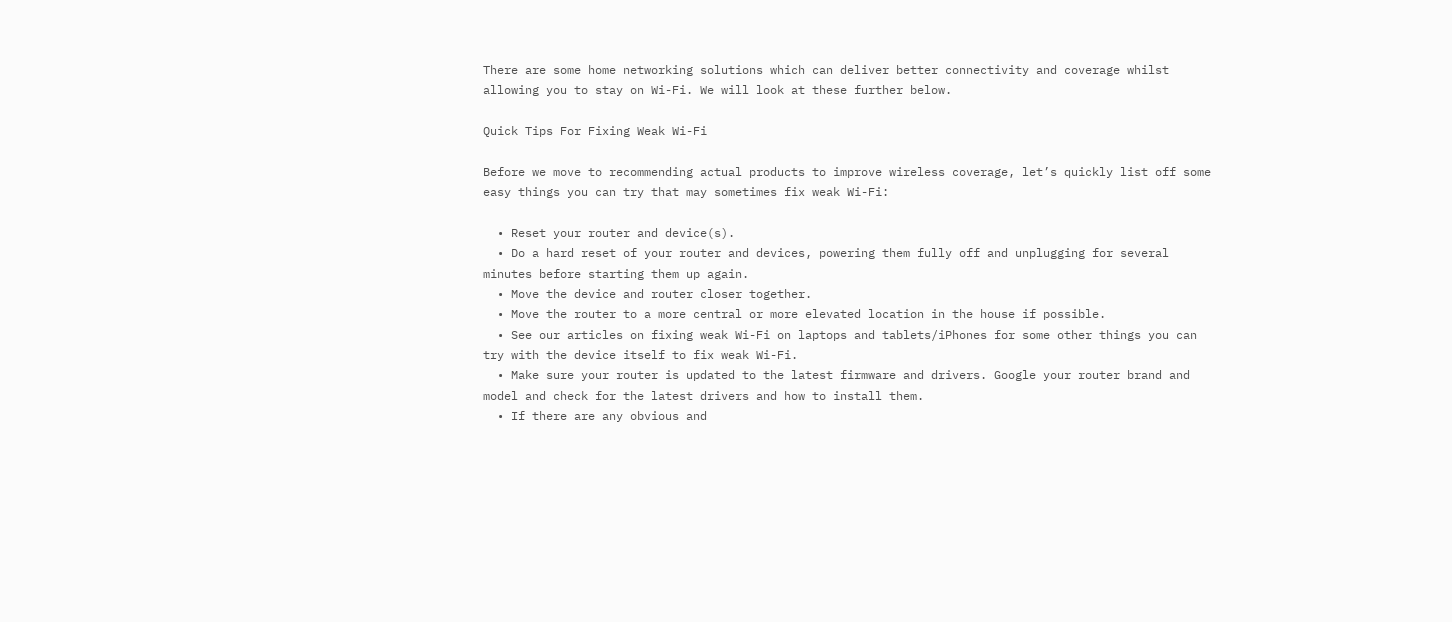There are some home networking solutions which can deliver better connectivity and coverage whilst allowing you to stay on Wi-Fi. We will look at these further below.

Quick Tips For Fixing Weak Wi-Fi

Before we move to recommending actual products to improve wireless coverage, let’s quickly list off some easy things you can try that may sometimes fix weak Wi-Fi:

  • Reset your router and device(s).
  • Do a hard reset of your router and devices, powering them fully off and unplugging for several minutes before starting them up again.
  • Move the device and router closer together.
  • Move the router to a more central or more elevated location in the house if possible.
  • See our articles on fixing weak Wi-Fi on laptops and tablets/iPhones for some other things you can try with the device itself to fix weak Wi-Fi.
  • Make sure your router is updated to the latest firmware and drivers. Google your router brand and model and check for the latest drivers and how to install them.
  • If there are any obvious and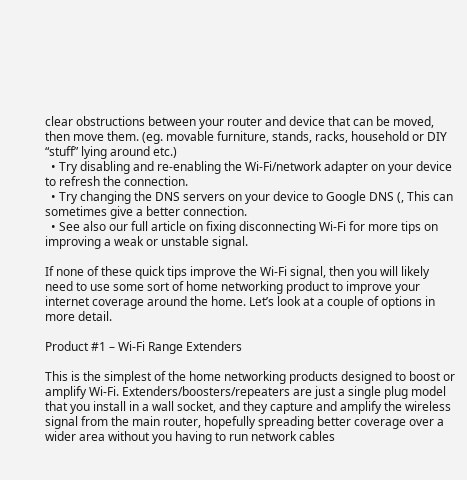clear obstructions between your router and device that can be moved, then move them. (eg. movable furniture, stands, racks, household or DIY “stuff” lying around etc.)
  • Try disabling and re-enabling the Wi-Fi/network adapter on your device to refresh the connection.
  • Try changing the DNS servers on your device to Google DNS (, This can sometimes give a better connection.
  • See also our full article on fixing disconnecting Wi-Fi for more tips on improving a weak or unstable signal.

If none of these quick tips improve the Wi-Fi signal, then you will likely need to use some sort of home networking product to improve your internet coverage around the home. Let’s look at a couple of options in more detail.

Product #1 – Wi-Fi Range Extenders

This is the simplest of the home networking products designed to boost or amplify Wi-Fi. Extenders/boosters/repeaters are just a single plug model that you install in a wall socket, and they capture and amplify the wireless signal from the main router, hopefully spreading better coverage over a wider area without you having to run network cables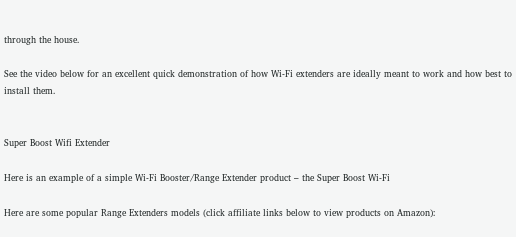through the house.

See the video below for an excellent quick demonstration of how Wi-Fi extenders are ideally meant to work and how best to install them.


Super Boost Wifi Extender

Here is an example of a simple Wi-Fi Booster/Range Extender product – the Super Boost Wi-Fi

Here are some popular Range Extenders models (click affiliate links below to view products on Amazon):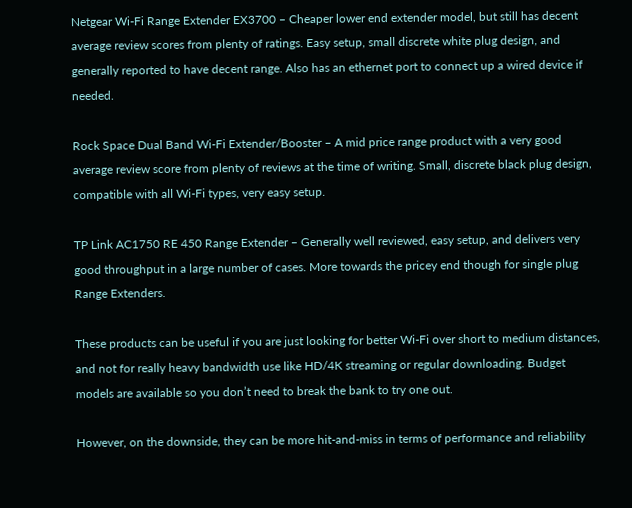Netgear Wi-Fi Range Extender EX3700 – Cheaper lower end extender model, but still has decent average review scores from plenty of ratings. Easy setup, small discrete white plug design, and generally reported to have decent range. Also has an ethernet port to connect up a wired device if needed.

Rock Space Dual Band Wi-Fi Extender/Booster – A mid price range product with a very good average review score from plenty of reviews at the time of writing. Small, discrete black plug design, compatible with all Wi-Fi types, very easy setup.

TP Link AC1750 RE 450 Range Extender – Generally well reviewed, easy setup, and delivers very good throughput in a large number of cases. More towards the pricey end though for single plug Range Extenders.

These products can be useful if you are just looking for better Wi-Fi over short to medium distances, and not for really heavy bandwidth use like HD/4K streaming or regular downloading. Budget models are available so you don’t need to break the bank to try one out.

However, on the downside, they can be more hit-and-miss in terms of performance and reliability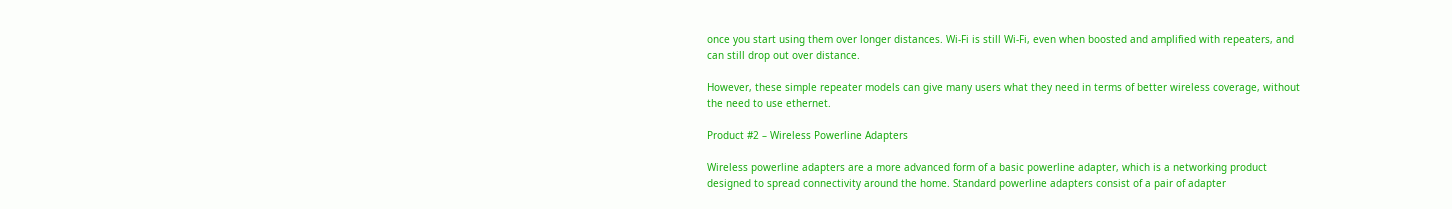once you start using them over longer distances. Wi-Fi is still Wi-Fi, even when boosted and amplified with repeaters, and can still drop out over distance.

However, these simple repeater models can give many users what they need in terms of better wireless coverage, without the need to use ethernet.

Product #2 – Wireless Powerline Adapters

Wireless powerline adapters are a more advanced form of a basic powerline adapter, which is a networking product designed to spread connectivity around the home. Standard powerline adapters consist of a pair of adapter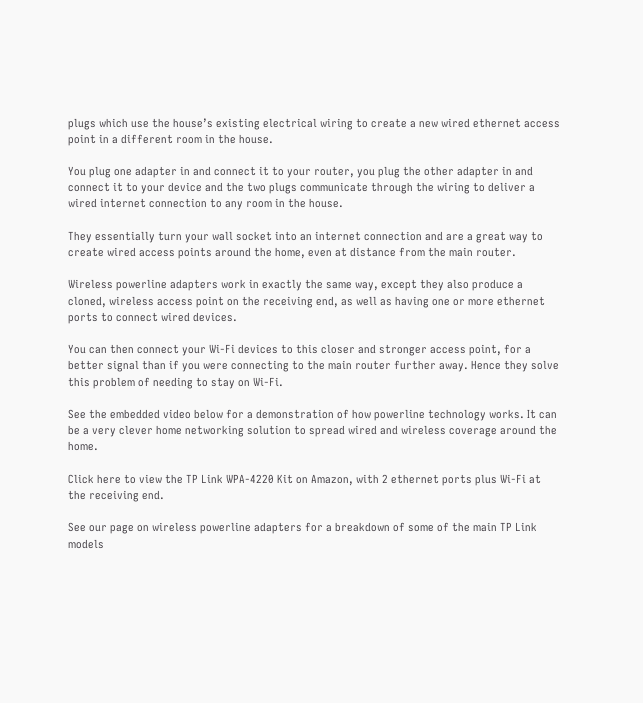plugs which use the house’s existing electrical wiring to create a new wired ethernet access point in a different room in the house.

You plug one adapter in and connect it to your router, you plug the other adapter in and connect it to your device and the two plugs communicate through the wiring to deliver a wired internet connection to any room in the house.

They essentially turn your wall socket into an internet connection and are a great way to create wired access points around the home, even at distance from the main router.

Wireless powerline adapters work in exactly the same way, except they also produce a cloned, wireless access point on the receiving end, as well as having one or more ethernet ports to connect wired devices.

You can then connect your Wi-Fi devices to this closer and stronger access point, for a better signal than if you were connecting to the main router further away. Hence they solve this problem of needing to stay on Wi-Fi.

See the embedded video below for a demonstration of how powerline technology works. It can be a very clever home networking solution to spread wired and wireless coverage around the home.

Click here to view the TP Link WPA-4220 Kit on Amazon, with 2 ethernet ports plus Wi-Fi at the receiving end.

See our page on wireless powerline adapters for a breakdown of some of the main TP Link models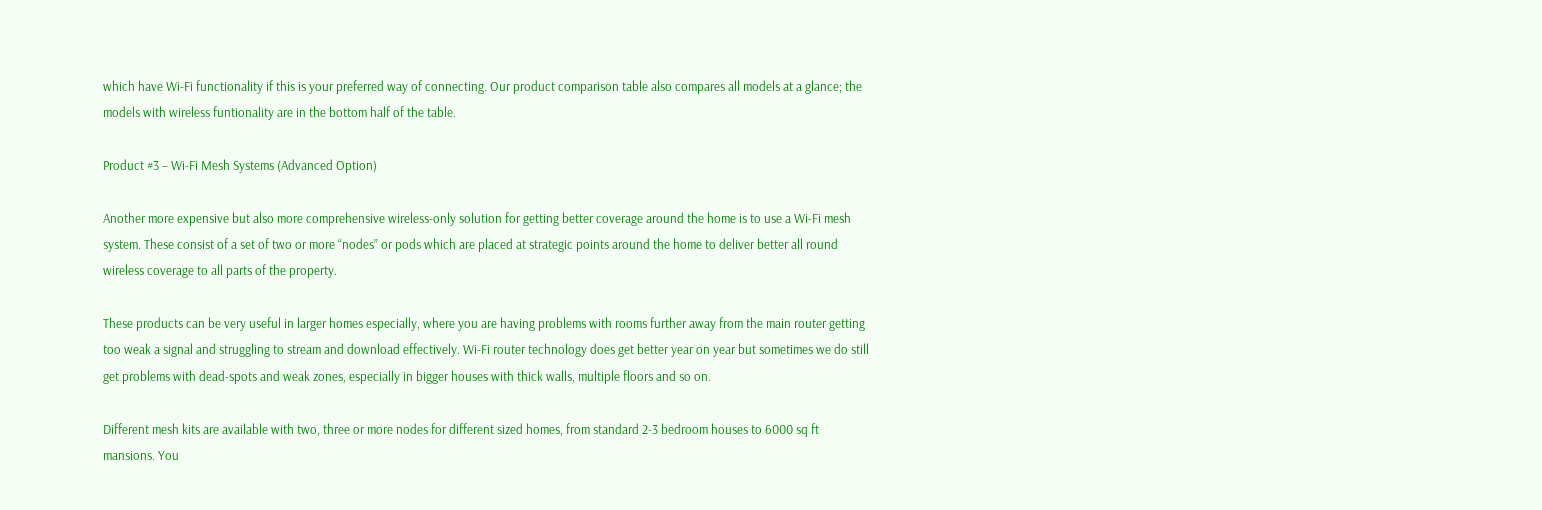which have Wi-Fi functionality if this is your preferred way of connecting. Our product comparison table also compares all models at a glance; the models with wireless funtionality are in the bottom half of the table.

Product #3 – Wi-Fi Mesh Systems (Advanced Option)

Another more expensive but also more comprehensive wireless-only solution for getting better coverage around the home is to use a Wi-Fi mesh system. These consist of a set of two or more “nodes” or pods which are placed at strategic points around the home to deliver better all round wireless coverage to all parts of the property.

These products can be very useful in larger homes especially, where you are having problems with rooms further away from the main router getting too weak a signal and struggling to stream and download effectively. Wi-Fi router technology does get better year on year but sometimes we do still get problems with dead-spots and weak zones, especially in bigger houses with thick walls, multiple floors and so on.

Different mesh kits are available with two, three or more nodes for different sized homes, from standard 2-3 bedroom houses to 6000 sq ft mansions. You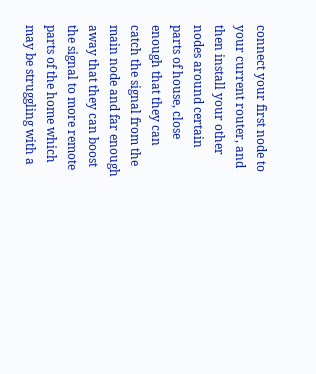connect your first node to your current router, and then install your other nodes around certain parts of house, close enough that they can catch the signal from the main node and far enough away that they can boost the signal to more remote parts of the home which may be struggling with a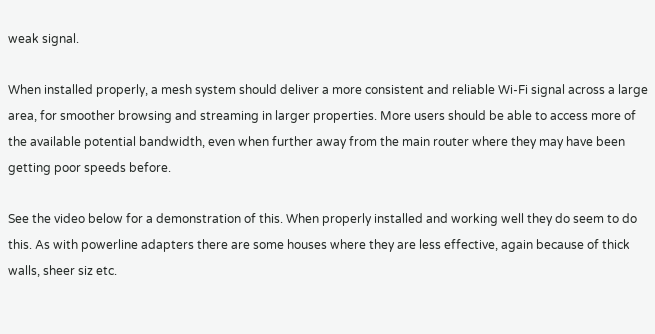weak signal.

When installed properly, a mesh system should deliver a more consistent and reliable Wi-Fi signal across a large area, for smoother browsing and streaming in larger properties. More users should be able to access more of the available potential bandwidth, even when further away from the main router where they may have been getting poor speeds before.

See the video below for a demonstration of this. When properly installed and working well they do seem to do this. As with powerline adapters there are some houses where they are less effective, again because of thick walls, sheer siz etc.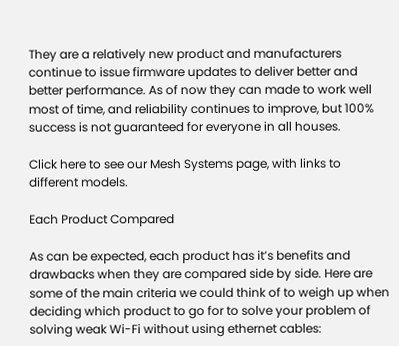They are a relatively new product and manufacturers continue to issue firmware updates to deliver better and better performance. As of now they can made to work well most of time, and reliability continues to improve, but 100% success is not guaranteed for everyone in all houses.

Click here to see our Mesh Systems page, with links to different models.

Each Product Compared

As can be expected, each product has it’s benefits and drawbacks when they are compared side by side. Here are some of the main criteria we could think of to weigh up when deciding which product to go for to solve your problem of solving weak Wi-Fi without using ethernet cables: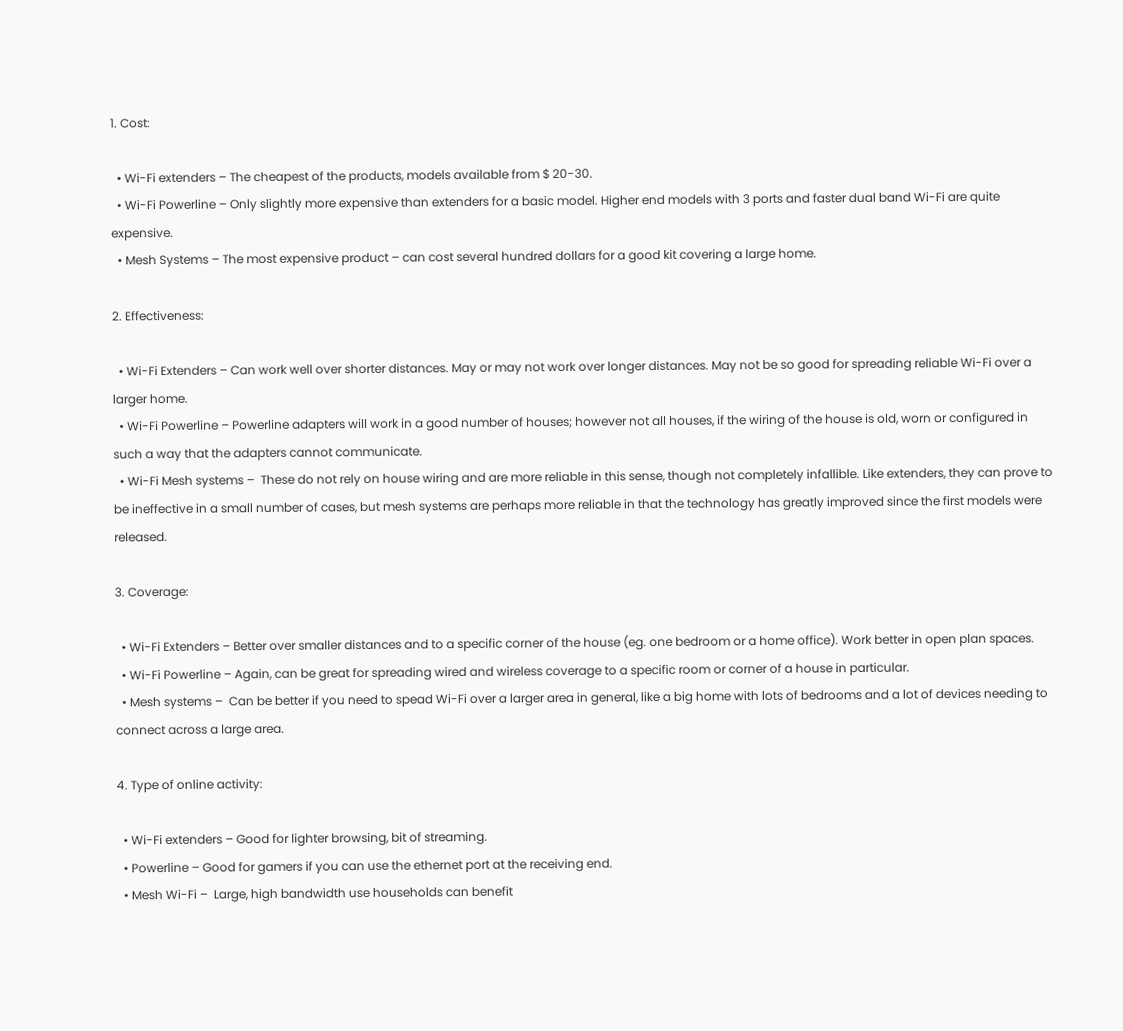1. Cost:

  • Wi-Fi extenders – The cheapest of the products, models available from $ 20-30.
  • Wi-Fi Powerline – Only slightly more expensive than extenders for a basic model. Higher end models with 3 ports and faster dual band Wi-Fi are quite expensive.
  • Mesh Systems – The most expensive product – can cost several hundred dollars for a good kit covering a large home.

2. Effectiveness:

  • Wi-Fi Extenders – Can work well over shorter distances. May or may not work over longer distances. May not be so good for spreading reliable Wi-Fi over a larger home.
  • Wi-Fi Powerline – Powerline adapters will work in a good number of houses; however not all houses, if the wiring of the house is old, worn or configured in such a way that the adapters cannot communicate.
  • Wi-Fi Mesh systems –  These do not rely on house wiring and are more reliable in this sense, though not completely infallible. Like extenders, they can prove to be ineffective in a small number of cases, but mesh systems are perhaps more reliable in that the technology has greatly improved since the first models were released.

3. Coverage:

  • Wi-Fi Extenders – Better over smaller distances and to a specific corner of the house (eg. one bedroom or a home office). Work better in open plan spaces.
  • Wi-Fi Powerline – Again, can be great for spreading wired and wireless coverage to a specific room or corner of a house in particular.
  • Mesh systems –  Can be better if you need to spead Wi-Fi over a larger area in general, like a big home with lots of bedrooms and a lot of devices needing to connect across a large area.

4. Type of online activity:

  • Wi-Fi extenders – Good for lighter browsing, bit of streaming.
  • Powerline – Good for gamers if you can use the ethernet port at the receiving end.
  • Mesh Wi-Fi –  Large, high bandwidth use households can benefit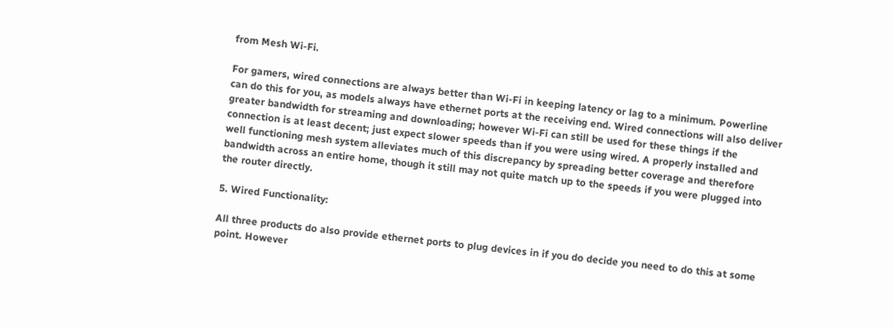from Mesh Wi-Fi.

For gamers, wired connections are always better than Wi-Fi in keeping latency or lag to a minimum. Powerline can do this for you, as models always have ethernet ports at the receiving end. Wired connections will also deliver greater bandwidth for streaming and downloading; however Wi-Fi can still be used for these things if the connection is at least decent; just expect slower speeds than if you were using wired. A properly installed and well functioning mesh system alleviates much of this discrepancy by spreading better coverage and therefore bandwidth across an entire home, though it still may not quite match up to the speeds if you were plugged into the router directly.

5. Wired Functionality:

All three products do also provide ethernet ports to plug devices in if you do decide you need to do this at some point. However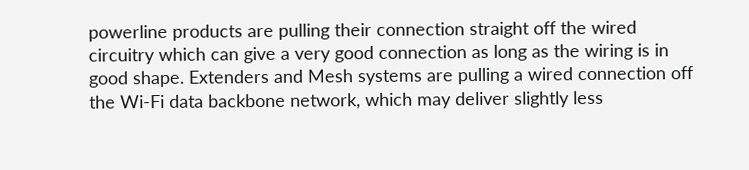powerline products are pulling their connection straight off the wired circuitry which can give a very good connection as long as the wiring is in good shape. Extenders and Mesh systems are pulling a wired connection off the Wi-Fi data backbone network, which may deliver slightly less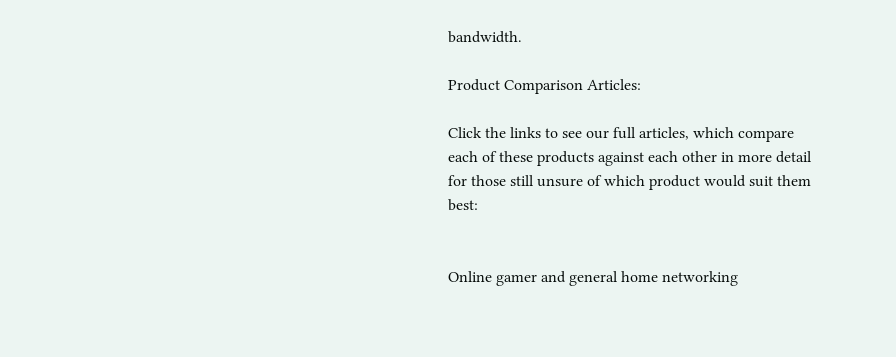bandwidth.

Product Comparison Articles:

Click the links to see our full articles, which compare each of these products against each other in more detail for those still unsure of which product would suit them best:


Online gamer and general home networking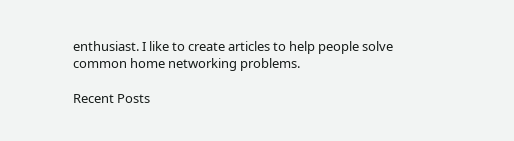enthusiast. I like to create articles to help people solve common home networking problems.

Recent Posts